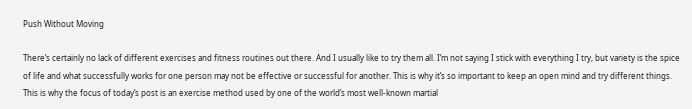Push Without Moving

There’s certainly no lack of different exercises and fitness routines out there. And I usually like to try them all. I’m not saying I stick with everything I try, but variety is the spice of life and what successfully works for one person may not be effective or successful for another. This is why it’s so important to keep an open mind and try different things. This is why the focus of today’s post is an exercise method used by one of the world’s most well-known martial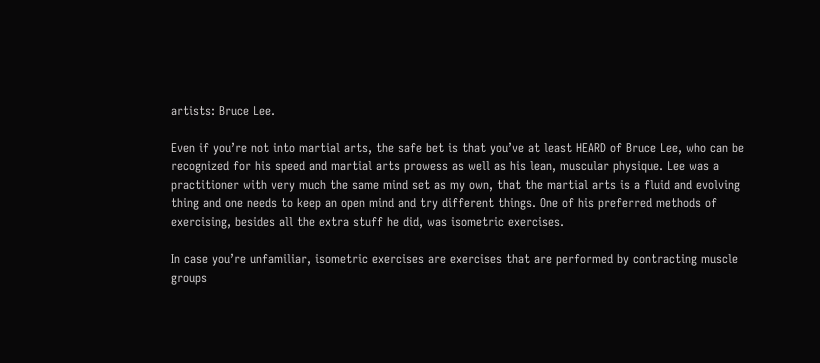artists: Bruce Lee.

Even if you’re not into martial arts, the safe bet is that you’ve at least HEARD of Bruce Lee, who can be recognized for his speed and martial arts prowess as well as his lean, muscular physique. Lee was a practitioner with very much the same mind set as my own, that the martial arts is a fluid and evolving thing and one needs to keep an open mind and try different things. One of his preferred methods of exercising, besides all the extra stuff he did, was isometric exercises.

In case you’re unfamiliar, isometric exercises are exercises that are performed by contracting muscle groups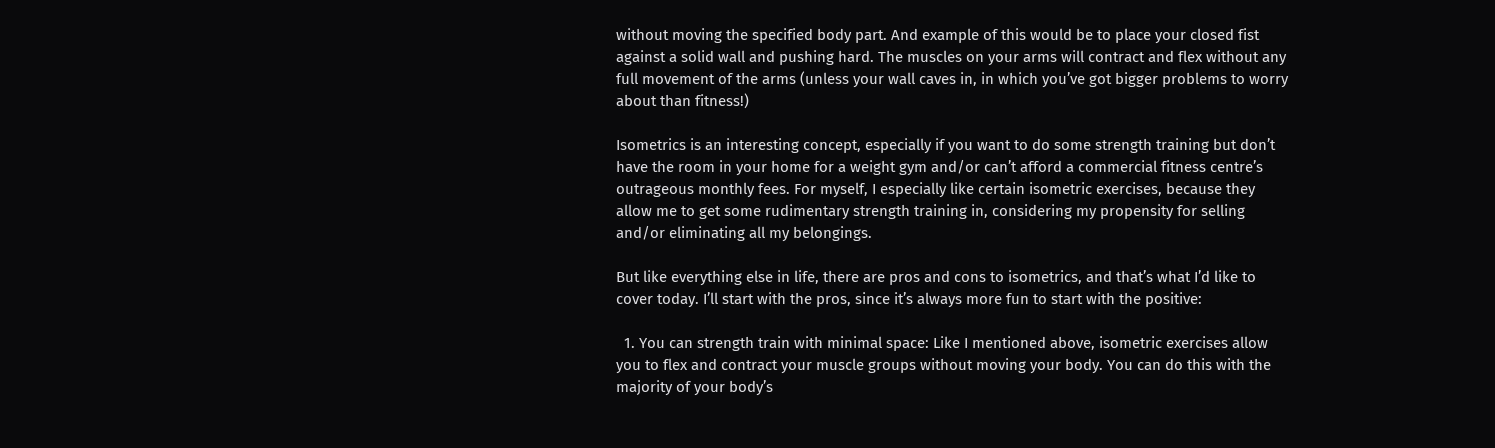without moving the specified body part. And example of this would be to place your closed fist against a solid wall and pushing hard. The muscles on your arms will contract and flex without any full movement of the arms (unless your wall caves in, in which you’ve got bigger problems to worry about than fitness!)

Isometrics is an interesting concept, especially if you want to do some strength training but don’t have the room in your home for a weight gym and/or can’t afford a commercial fitness centre’s outrageous monthly fees. For myself, I especially like certain isometric exercises, because they allow me to get some rudimentary strength training in, considering my propensity for selling and/or eliminating all my belongings.

But like everything else in life, there are pros and cons to isometrics, and that’s what I’d like to cover today. I’ll start with the pros, since it’s always more fun to start with the positive:

  1. You can strength train with minimal space: Like I mentioned above, isometric exercises allow you to flex and contract your muscle groups without moving your body. You can do this with the majority of your body’s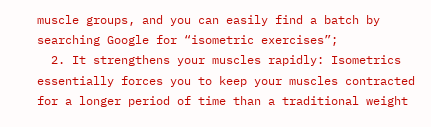muscle groups, and you can easily find a batch by searching Google for “isometric exercises”;
  2. It strengthens your muscles rapidly: Isometrics essentially forces you to keep your muscles contracted for a longer period of time than a traditional weight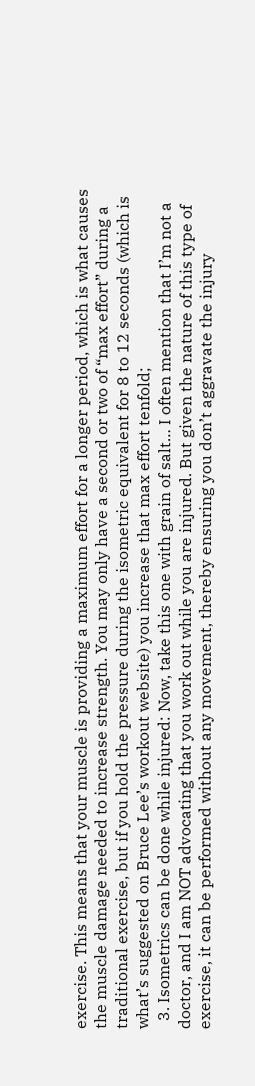exercise. This means that your muscle is providing a maximum effort for a longer period, which is what causes the muscle damage needed to increase strength. You may only have a second or two of “max effort” during a traditional exercise, but if you hold the pressure during the isometric equivalent for 8 to 12 seconds (which is what’s suggested on Bruce Lee’s workout website) you increase that max effort tenfold;
  3. Isometrics can be done while injured: Now, take this one with grain of salt… I often mention that I’m not a doctor, and I am NOT advocating that you work out while you are injured. But given the nature of this type of exercise, it can be performed without any movement, thereby ensuring you don’t aggravate the injury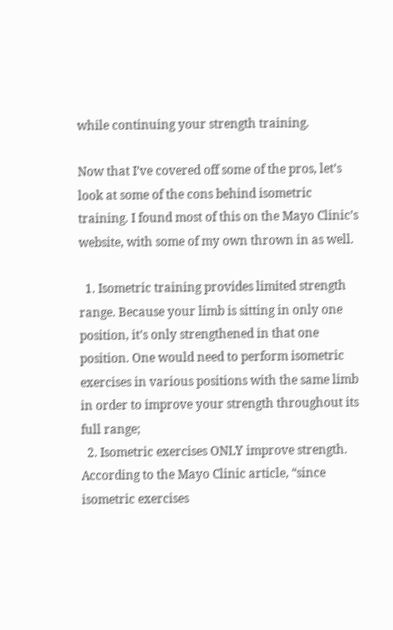while continuing your strength training.

Now that I’ve covered off some of the pros, let’s look at some of the cons behind isometric training. I found most of this on the Mayo Clinic’s website, with some of my own thrown in as well.

  1. Isometric training provides limited strength range. Because your limb is sitting in only one position, it’s only strengthened in that one position. One would need to perform isometric exercises in various positions with the same limb in order to improve your strength throughout its full range;
  2. Isometric exercises ONLY improve strength. According to the Mayo Clinic article, “since isometric exercises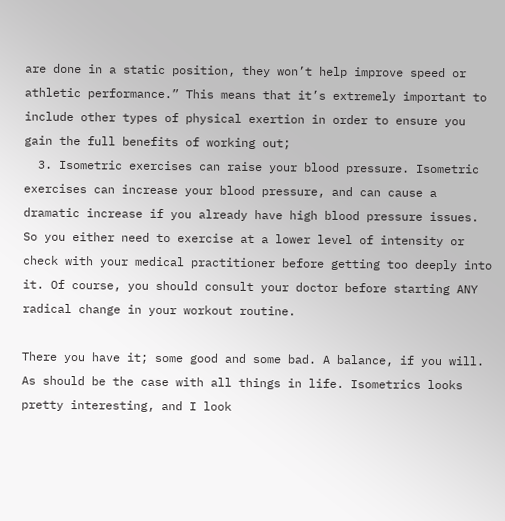are done in a static position, they won’t help improve speed or athletic performance.” This means that it’s extremely important to include other types of physical exertion in order to ensure you gain the full benefits of working out;
  3. Isometric exercises can raise your blood pressure. Isometric exercises can increase your blood pressure, and can cause a dramatic increase if you already have high blood pressure issues. So you either need to exercise at a lower level of intensity or check with your medical practitioner before getting too deeply into it. Of course, you should consult your doctor before starting ANY radical change in your workout routine.

There you have it; some good and some bad. A balance, if you will. As should be the case with all things in life. Isometrics looks pretty interesting, and I look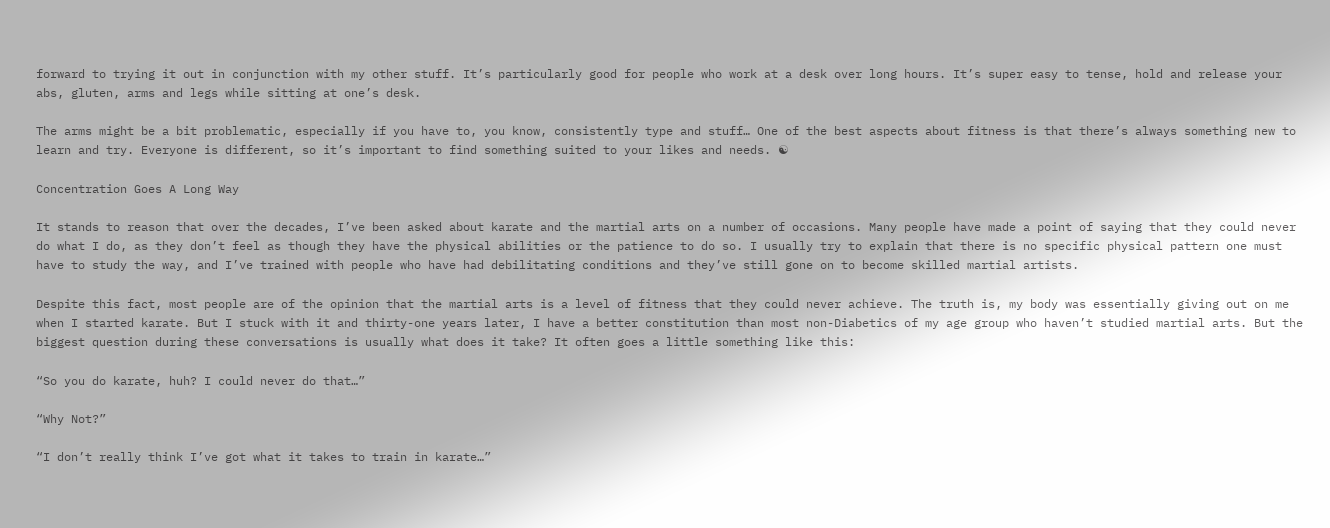forward to trying it out in conjunction with my other stuff. It’s particularly good for people who work at a desk over long hours. It’s super easy to tense, hold and release your abs, gluten, arms and legs while sitting at one’s desk.

The arms might be a bit problematic, especially if you have to, you know, consistently type and stuff… One of the best aspects about fitness is that there’s always something new to learn and try. Everyone is different, so it’s important to find something suited to your likes and needs. ☯

Concentration Goes A Long Way

It stands to reason that over the decades, I’ve been asked about karate and the martial arts on a number of occasions. Many people have made a point of saying that they could never do what I do, as they don’t feel as though they have the physical abilities or the patience to do so. I usually try to explain that there is no specific physical pattern one must have to study the way, and I’ve trained with people who have had debilitating conditions and they’ve still gone on to become skilled martial artists.

Despite this fact, most people are of the opinion that the martial arts is a level of fitness that they could never achieve. The truth is, my body was essentially giving out on me when I started karate. But I stuck with it and thirty-one years later, I have a better constitution than most non-Diabetics of my age group who haven’t studied martial arts. But the biggest question during these conversations is usually what does it take? It often goes a little something like this:

“So you do karate, huh? I could never do that…”

“Why Not?”

“I don’t really think I’ve got what it takes to train in karate…”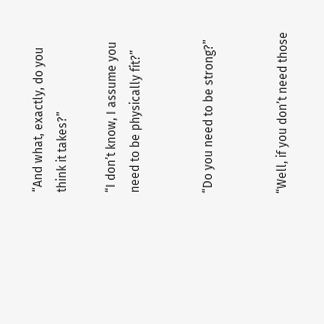“And what, exactly, do you think it takes?”

“I don’t know, I assume you need to be physically fit?”


“Do you need to be strong?”


“Well, if you don’t need those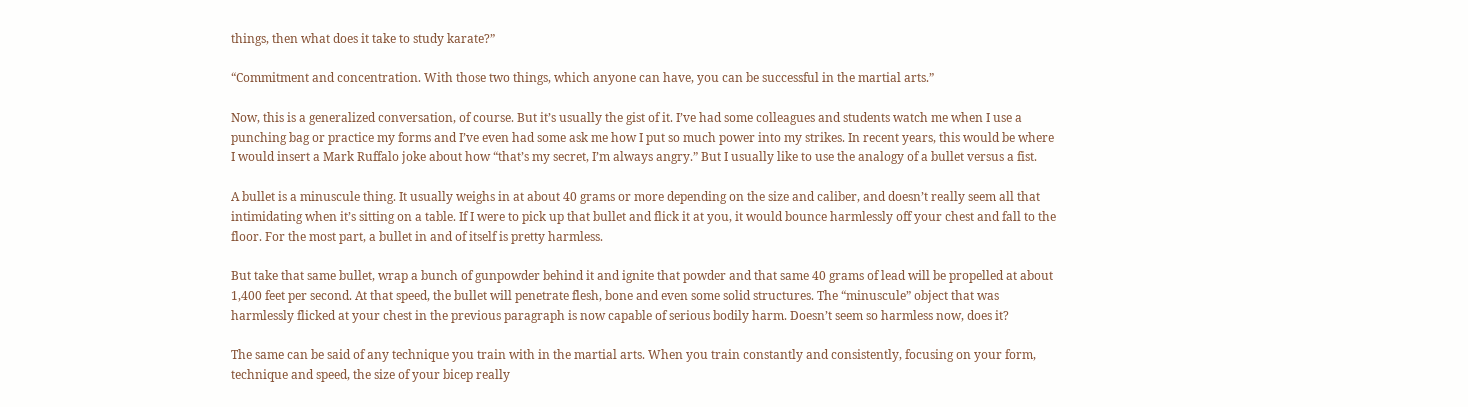things, then what does it take to study karate?”

“Commitment and concentration. With those two things, which anyone can have, you can be successful in the martial arts.”

Now, this is a generalized conversation, of course. But it’s usually the gist of it. I’ve had some colleagues and students watch me when I use a punching bag or practice my forms and I’ve even had some ask me how I put so much power into my strikes. In recent years, this would be where I would insert a Mark Ruffalo joke about how “that’s my secret, I’m always angry.” But I usually like to use the analogy of a bullet versus a fist.

A bullet is a minuscule thing. It usually weighs in at about 40 grams or more depending on the size and caliber, and doesn’t really seem all that intimidating when it’s sitting on a table. If I were to pick up that bullet and flick it at you, it would bounce harmlessly off your chest and fall to the floor. For the most part, a bullet in and of itself is pretty harmless.

But take that same bullet, wrap a bunch of gunpowder behind it and ignite that powder and that same 40 grams of lead will be propelled at about 1,400 feet per second. At that speed, the bullet will penetrate flesh, bone and even some solid structures. The “minuscule” object that was harmlessly flicked at your chest in the previous paragraph is now capable of serious bodily harm. Doesn’t seem so harmless now, does it?

The same can be said of any technique you train with in the martial arts. When you train constantly and consistently, focusing on your form, technique and speed, the size of your bicep really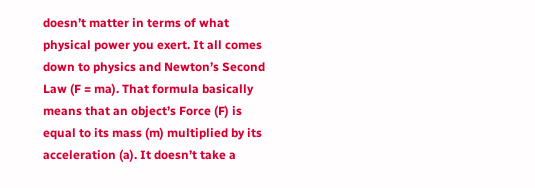doesn’t matter in terms of what physical power you exert. It all comes down to physics and Newton’s Second Law (F = ma). That formula basically means that an object’s Force (F) is equal to its mass (m) multiplied by its acceleration (a). It doesn’t take a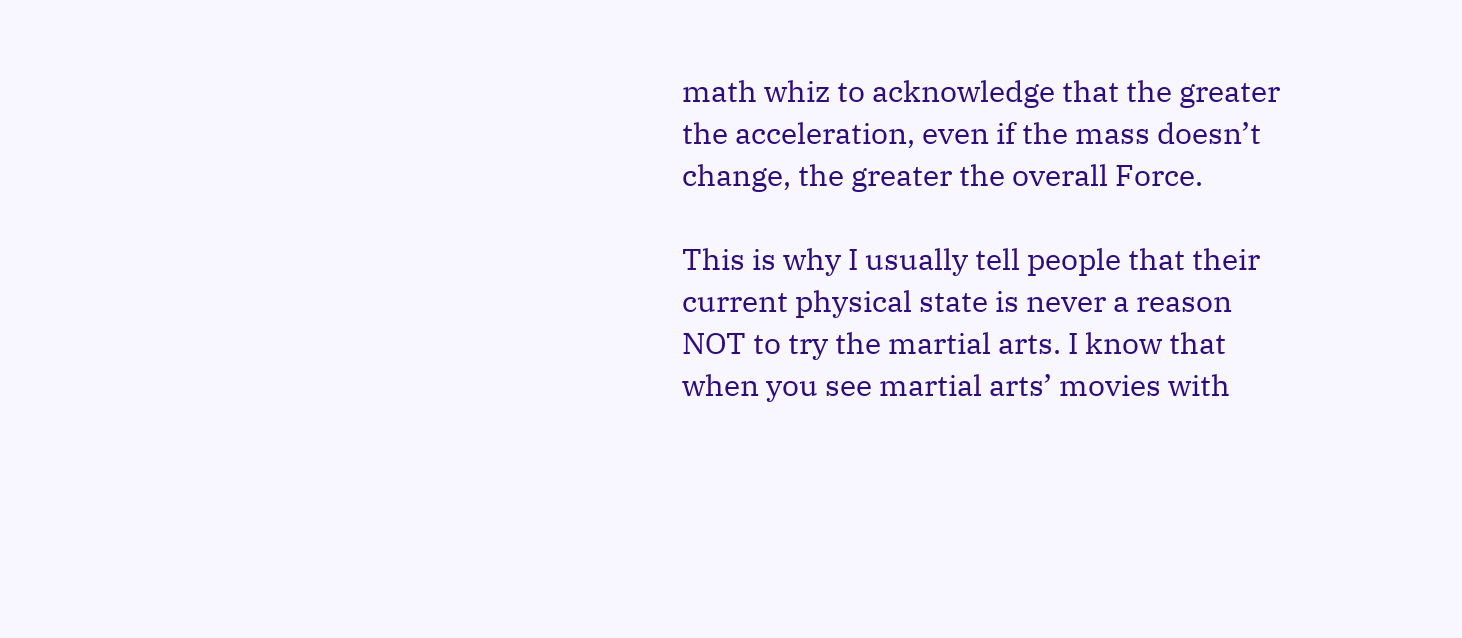math whiz to acknowledge that the greater the acceleration, even if the mass doesn’t change, the greater the overall Force.

This is why I usually tell people that their current physical state is never a reason NOT to try the martial arts. I know that when you see martial arts’ movies with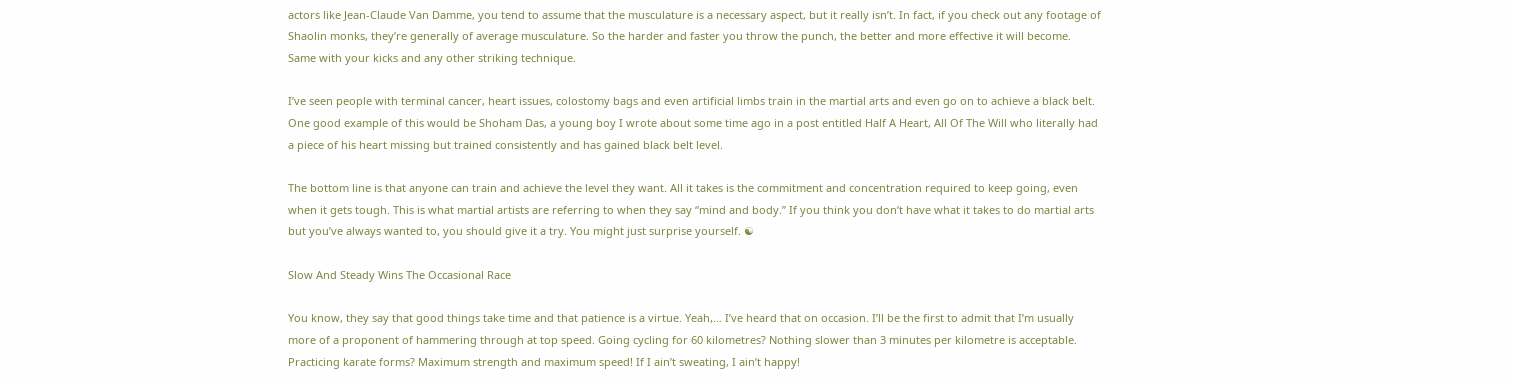actors like Jean-Claude Van Damme, you tend to assume that the musculature is a necessary aspect, but it really isn’t. In fact, if you check out any footage of Shaolin monks, they’re generally of average musculature. So the harder and faster you throw the punch, the better and more effective it will become. Same with your kicks and any other striking technique.

I’ve seen people with terminal cancer, heart issues, colostomy bags and even artificial limbs train in the martial arts and even go on to achieve a black belt. One good example of this would be Shoham Das, a young boy I wrote about some time ago in a post entitled Half A Heart, All Of The Will who literally had a piece of his heart missing but trained consistently and has gained black belt level.

The bottom line is that anyone can train and achieve the level they want. All it takes is the commitment and concentration required to keep going, even when it gets tough. This is what martial artists are referring to when they say “mind and body.” If you think you don’t have what it takes to do martial arts but you’ve always wanted to, you should give it a try. You might just surprise yourself. ☯

Slow And Steady Wins The Occasional Race

You know, they say that good things take time and that patience is a virtue. Yeah,… I’ve heard that on occasion. I’ll be the first to admit that I’m usually more of a proponent of hammering through at top speed. Going cycling for 60 kilometres? Nothing slower than 3 minutes per kilometre is acceptable. Practicing karate forms? Maximum strength and maximum speed! If I ain’t sweating, I ain’t happy!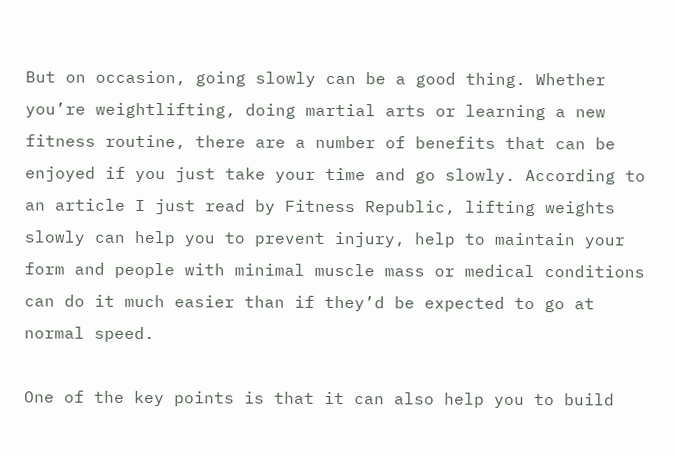But on occasion, going slowly can be a good thing. Whether you’re weightlifting, doing martial arts or learning a new fitness routine, there are a number of benefits that can be enjoyed if you just take your time and go slowly. According to an article I just read by Fitness Republic, lifting weights slowly can help you to prevent injury, help to maintain your form and people with minimal muscle mass or medical conditions can do it much easier than if they’d be expected to go at normal speed.

One of the key points is that it can also help you to build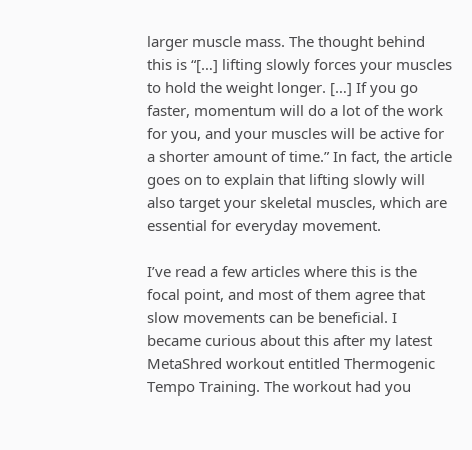larger muscle mass. The thought behind this is “[…] lifting slowly forces your muscles to hold the weight longer. […] If you go faster, momentum will do a lot of the work for you, and your muscles will be active for a shorter amount of time.” In fact, the article goes on to explain that lifting slowly will also target your skeletal muscles, which are essential for everyday movement.

I’ve read a few articles where this is the focal point, and most of them agree that slow movements can be beneficial. I became curious about this after my latest MetaShred workout entitled Thermogenic Tempo Training. The workout had you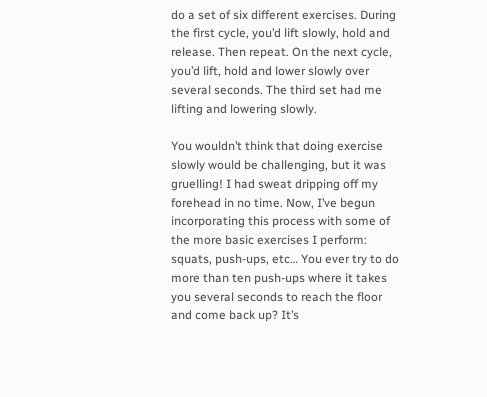do a set of six different exercises. During the first cycle, you’d lift slowly, hold and release. Then repeat. On the next cycle, you’d lift, hold and lower slowly over several seconds. The third set had me lifting and lowering slowly.

You wouldn’t think that doing exercise slowly would be challenging, but it was gruelling! I had sweat dripping off my forehead in no time. Now, I’ve begun incorporating this process with some of the more basic exercises I perform: squats, push-ups, etc… You ever try to do more than ten push-ups where it takes you several seconds to reach the floor and come back up? It’s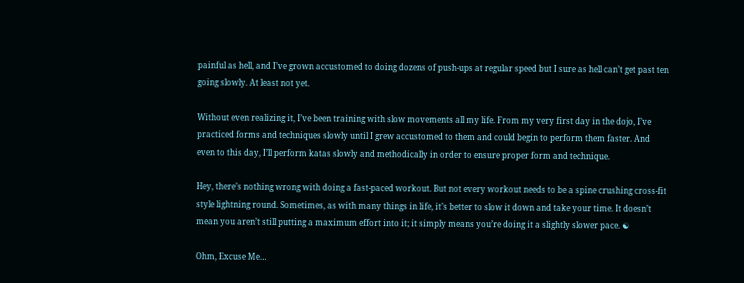painful as hell, and I’ve grown accustomed to doing dozens of push-ups at regular speed but I sure as hell can’t get past ten going slowly. At least not yet.

Without even realizing it, I’ve been training with slow movements all my life. From my very first day in the dojo, I’ve practiced forms and techniques slowly until I grew accustomed to them and could begin to perform them faster. And even to this day, I’ll perform katas slowly and methodically in order to ensure proper form and technique.

Hey, there’s nothing wrong with doing a fast-paced workout. But not every workout needs to be a spine crushing cross-fit style lightning round. Sometimes, as with many things in life, it’s better to slow it down and take your time. It doesn’t mean you aren’t still putting a maximum effort into it; it simply means you’re doing it a slightly slower pace. ☯

Ohm, Excuse Me…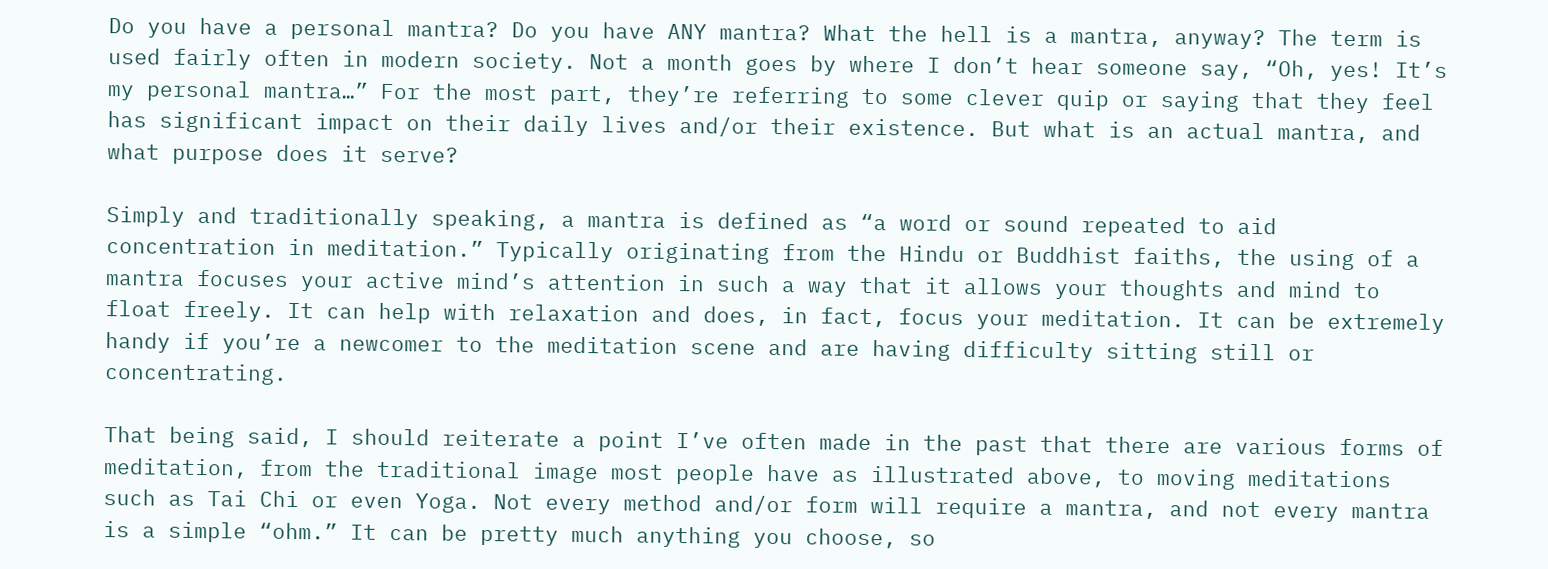Do you have a personal mantra? Do you have ANY mantra? What the hell is a mantra, anyway? The term is used fairly often in modern society. Not a month goes by where I don’t hear someone say, “Oh, yes! It’s my personal mantra…” For the most part, they’re referring to some clever quip or saying that they feel has significant impact on their daily lives and/or their existence. But what is an actual mantra, and what purpose does it serve?

Simply and traditionally speaking, a mantra is defined as “a word or sound repeated to aid concentration in meditation.” Typically originating from the Hindu or Buddhist faiths, the using of a mantra focuses your active mind’s attention in such a way that it allows your thoughts and mind to float freely. It can help with relaxation and does, in fact, focus your meditation. It can be extremely handy if you’re a newcomer to the meditation scene and are having difficulty sitting still or concentrating.

That being said, I should reiterate a point I’ve often made in the past that there are various forms of meditation, from the traditional image most people have as illustrated above, to moving meditations such as Tai Chi or even Yoga. Not every method and/or form will require a mantra, and not every mantra is a simple “ohm.” It can be pretty much anything you choose, so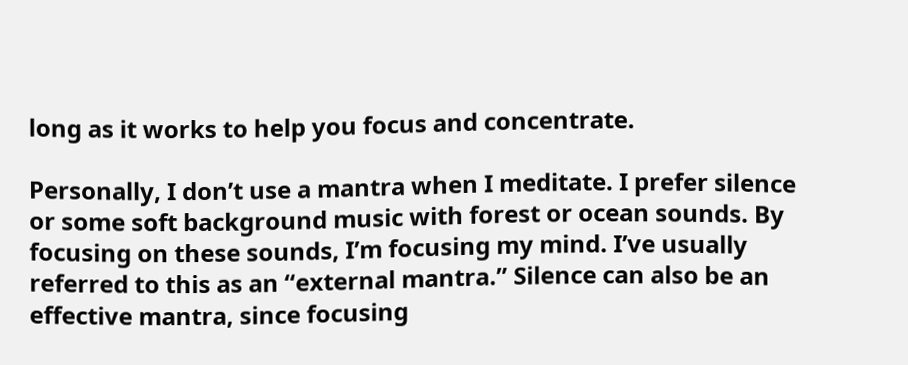long as it works to help you focus and concentrate.

Personally, I don’t use a mantra when I meditate. I prefer silence or some soft background music with forest or ocean sounds. By focusing on these sounds, I’m focusing my mind. I’ve usually referred to this as an “external mantra.” Silence can also be an effective mantra, since focusing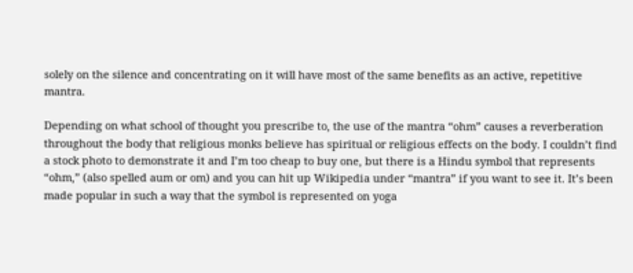solely on the silence and concentrating on it will have most of the same benefits as an active, repetitive mantra.

Depending on what school of thought you prescribe to, the use of the mantra “ohm” causes a reverberation throughout the body that religious monks believe has spiritual or religious effects on the body. I couldn’t find a stock photo to demonstrate it and I’m too cheap to buy one, but there is a Hindu symbol that represents “ohm,” (also spelled aum or om) and you can hit up Wikipedia under “mantra” if you want to see it. It’s been made popular in such a way that the symbol is represented on yoga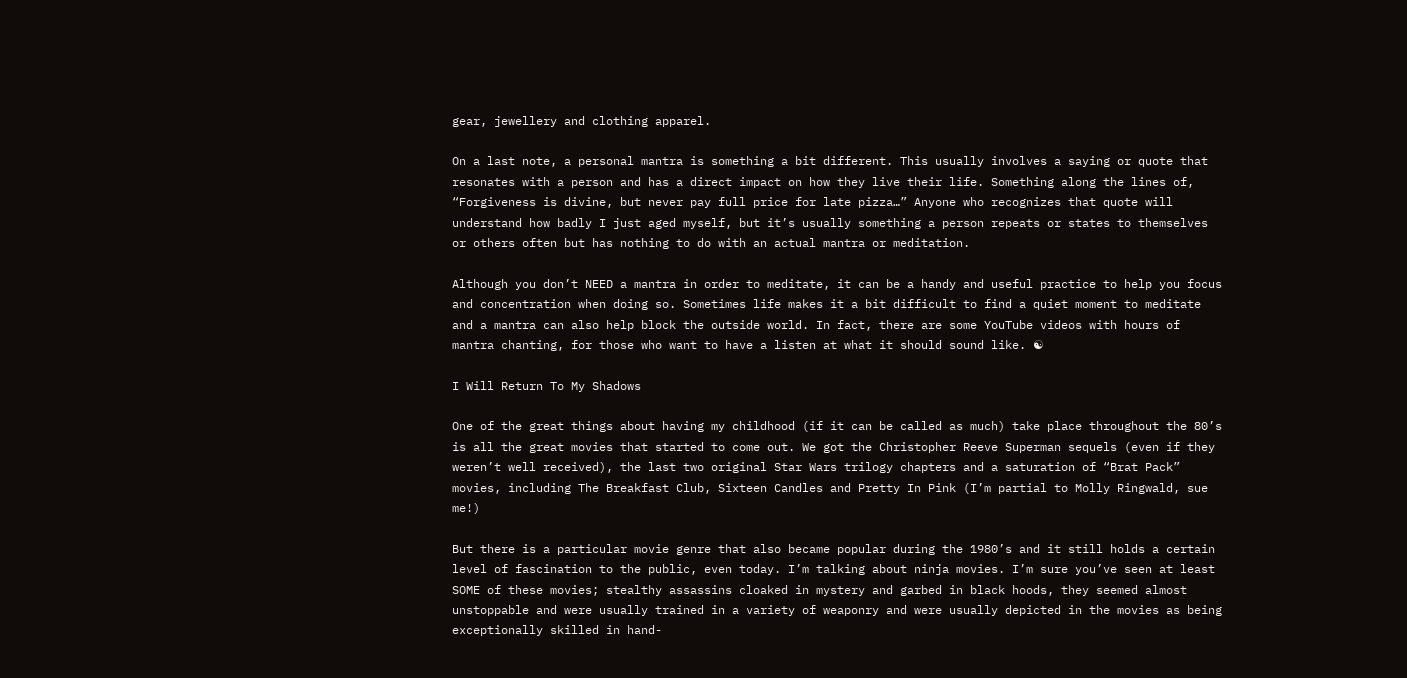gear, jewellery and clothing apparel.

On a last note, a personal mantra is something a bit different. This usually involves a saying or quote that resonates with a person and has a direct impact on how they live their life. Something along the lines of, “Forgiveness is divine, but never pay full price for late pizza…” Anyone who recognizes that quote will understand how badly I just aged myself, but it’s usually something a person repeats or states to themselves or others often but has nothing to do with an actual mantra or meditation.

Although you don’t NEED a mantra in order to meditate, it can be a handy and useful practice to help you focus and concentration when doing so. Sometimes life makes it a bit difficult to find a quiet moment to meditate and a mantra can also help block the outside world. In fact, there are some YouTube videos with hours of mantra chanting, for those who want to have a listen at what it should sound like. ☯

I Will Return To My Shadows

One of the great things about having my childhood (if it can be called as much) take place throughout the 80’s is all the great movies that started to come out. We got the Christopher Reeve Superman sequels (even if they weren’t well received), the last two original Star Wars trilogy chapters and a saturation of “Brat Pack” movies, including The Breakfast Club, Sixteen Candles and Pretty In Pink (I’m partial to Molly Ringwald, sue me!)

But there is a particular movie genre that also became popular during the 1980’s and it still holds a certain level of fascination to the public, even today. I’m talking about ninja movies. I’m sure you’ve seen at least SOME of these movies; stealthy assassins cloaked in mystery and garbed in black hoods, they seemed almost unstoppable and were usually trained in a variety of weaponry and were usually depicted in the movies as being exceptionally skilled in hand-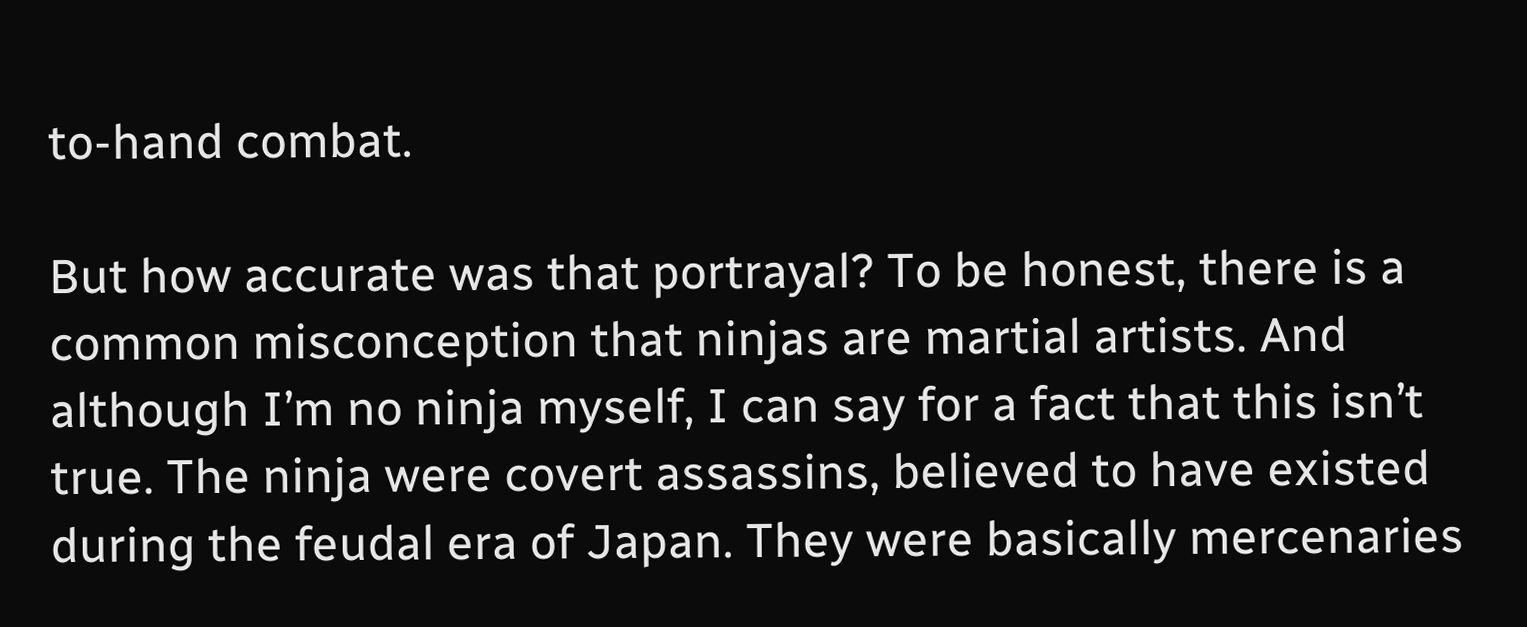to-hand combat.

But how accurate was that portrayal? To be honest, there is a common misconception that ninjas are martial artists. And although I’m no ninja myself, I can say for a fact that this isn’t true. The ninja were covert assassins, believed to have existed during the feudal era of Japan. They were basically mercenaries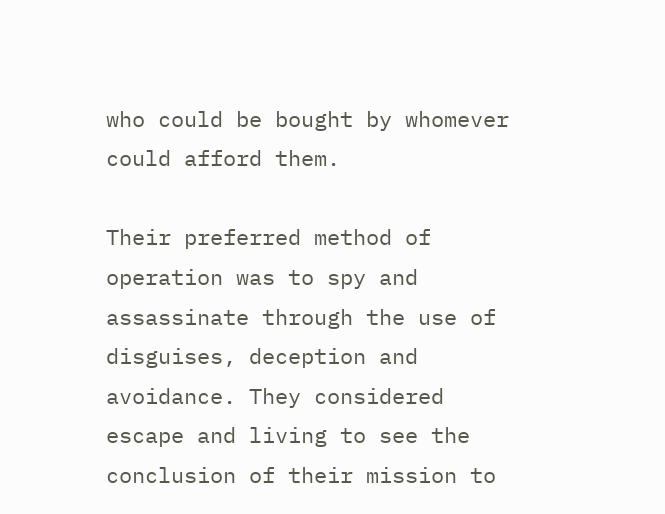who could be bought by whomever could afford them.

Their preferred method of operation was to spy and assassinate through the use of disguises, deception and avoidance. They considered escape and living to see the conclusion of their mission to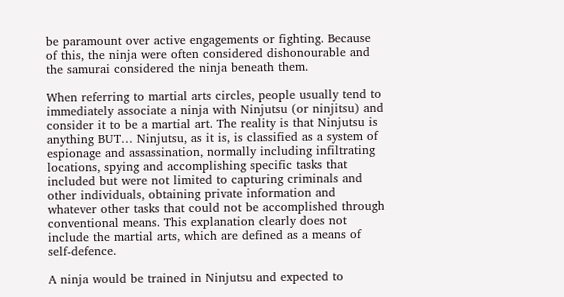be paramount over active engagements or fighting. Because of this, the ninja were often considered dishonourable and the samurai considered the ninja beneath them.

When referring to martial arts circles, people usually tend to immediately associate a ninja with Ninjutsu (or ninjitsu) and consider it to be a martial art. The reality is that Ninjutsu is anything BUT… Ninjutsu, as it is, is classified as a system of espionage and assassination, normally including infiltrating locations, spying and accomplishing specific tasks that included but were not limited to capturing criminals and other individuals, obtaining private information and whatever other tasks that could not be accomplished through conventional means. This explanation clearly does not include the martial arts, which are defined as a means of self-defence.

A ninja would be trained in Ninjutsu and expected to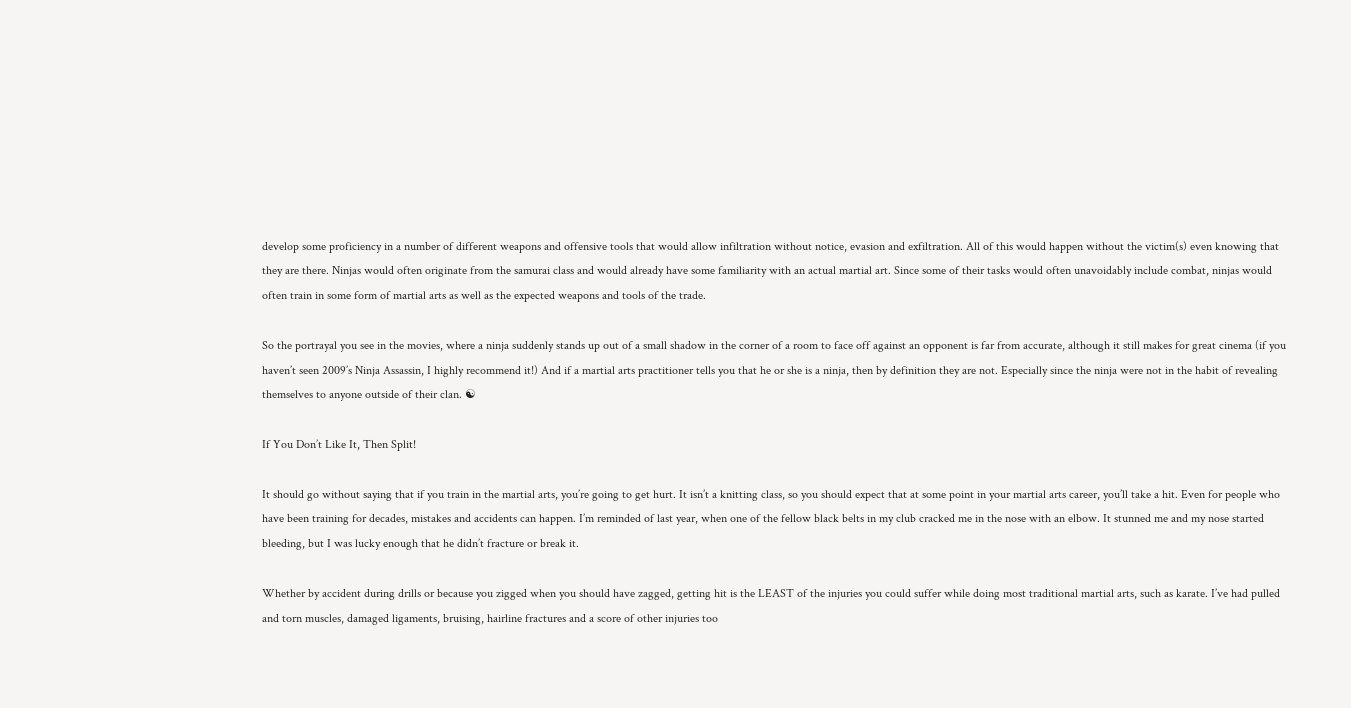develop some proficiency in a number of different weapons and offensive tools that would allow infiltration without notice, evasion and exfiltration. All of this would happen without the victim(s) even knowing that they are there. Ninjas would often originate from the samurai class and would already have some familiarity with an actual martial art. Since some of their tasks would often unavoidably include combat, ninjas would often train in some form of martial arts as well as the expected weapons and tools of the trade.

So the portrayal you see in the movies, where a ninja suddenly stands up out of a small shadow in the corner of a room to face off against an opponent is far from accurate, although it still makes for great cinema (if you haven’t seen 2009’s Ninja Assassin, I highly recommend it!) And if a martial arts practitioner tells you that he or she is a ninja, then by definition they are not. Especially since the ninja were not in the habit of revealing themselves to anyone outside of their clan. ☯

If You Don’t Like It, Then Split!

It should go without saying that if you train in the martial arts, you’re going to get hurt. It isn’t a knitting class, so you should expect that at some point in your martial arts career, you’ll take a hit. Even for people who have been training for decades, mistakes and accidents can happen. I’m reminded of last year, when one of the fellow black belts in my club cracked me in the nose with an elbow. It stunned me and my nose started bleeding, but I was lucky enough that he didn’t fracture or break it.

Whether by accident during drills or because you zigged when you should have zagged, getting hit is the LEAST of the injuries you could suffer while doing most traditional martial arts, such as karate. I’ve had pulled and torn muscles, damaged ligaments, bruising, hairline fractures and a score of other injuries too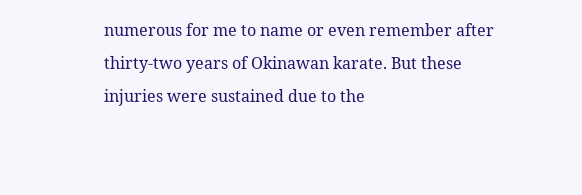numerous for me to name or even remember after thirty-two years of Okinawan karate. But these injuries were sustained due to the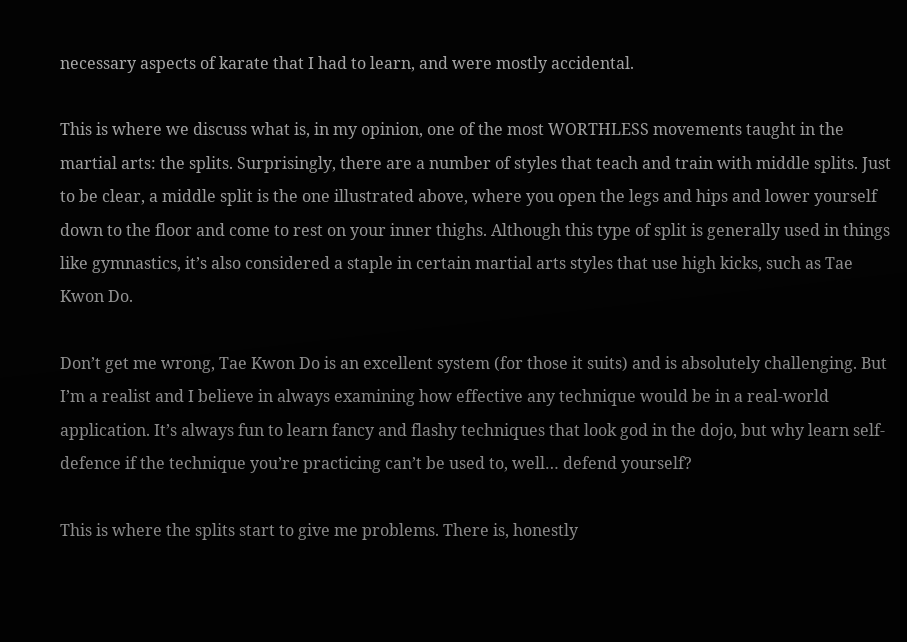necessary aspects of karate that I had to learn, and were mostly accidental.

This is where we discuss what is, in my opinion, one of the most WORTHLESS movements taught in the martial arts: the splits. Surprisingly, there are a number of styles that teach and train with middle splits. Just to be clear, a middle split is the one illustrated above, where you open the legs and hips and lower yourself down to the floor and come to rest on your inner thighs. Although this type of split is generally used in things like gymnastics, it’s also considered a staple in certain martial arts styles that use high kicks, such as Tae Kwon Do.

Don’t get me wrong, Tae Kwon Do is an excellent system (for those it suits) and is absolutely challenging. But I’m a realist and I believe in always examining how effective any technique would be in a real-world application. It’s always fun to learn fancy and flashy techniques that look god in the dojo, but why learn self-defence if the technique you’re practicing can’t be used to, well… defend yourself?

This is where the splits start to give me problems. There is, honestly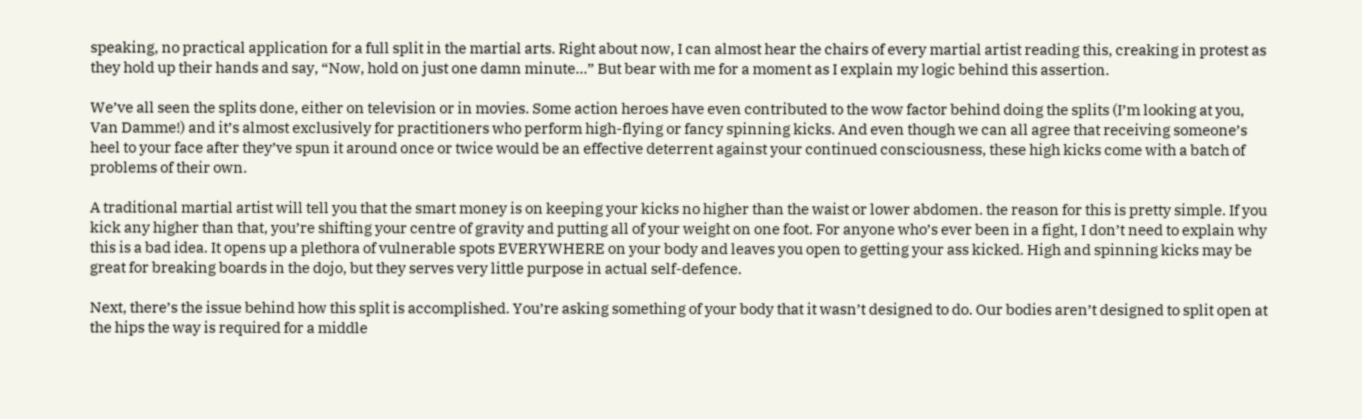speaking, no practical application for a full split in the martial arts. Right about now, I can almost hear the chairs of every martial artist reading this, creaking in protest as they hold up their hands and say, “Now, hold on just one damn minute…” But bear with me for a moment as I explain my logic behind this assertion.

We’ve all seen the splits done, either on television or in movies. Some action heroes have even contributed to the wow factor behind doing the splits (I’m looking at you, Van Damme!) and it’s almost exclusively for practitioners who perform high-flying or fancy spinning kicks. And even though we can all agree that receiving someone’s heel to your face after they’ve spun it around once or twice would be an effective deterrent against your continued consciousness, these high kicks come with a batch of problems of their own.

A traditional martial artist will tell you that the smart money is on keeping your kicks no higher than the waist or lower abdomen. the reason for this is pretty simple. If you kick any higher than that, you’re shifting your centre of gravity and putting all of your weight on one foot. For anyone who’s ever been in a fight, I don’t need to explain why this is a bad idea. It opens up a plethora of vulnerable spots EVERYWHERE on your body and leaves you open to getting your ass kicked. High and spinning kicks may be great for breaking boards in the dojo, but they serves very little purpose in actual self-defence.

Next, there’s the issue behind how this split is accomplished. You’re asking something of your body that it wasn’t designed to do. Our bodies aren’t designed to split open at the hips the way is required for a middle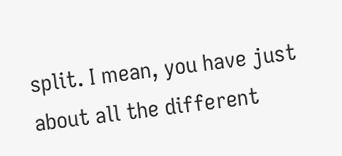split. I mean, you have just about all the different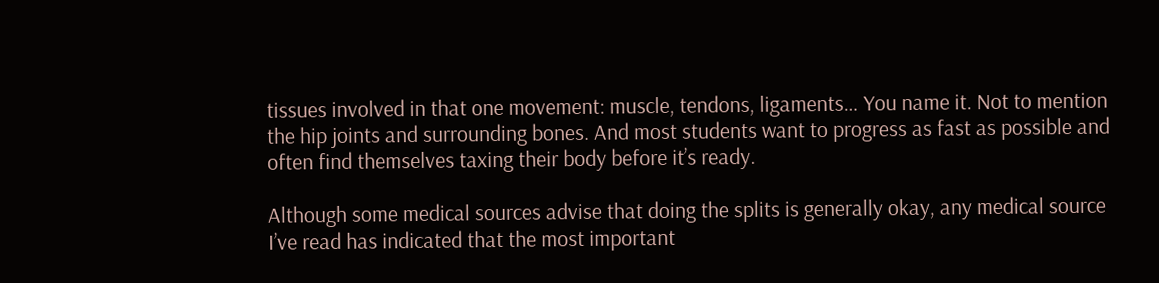tissues involved in that one movement: muscle, tendons, ligaments… You name it. Not to mention the hip joints and surrounding bones. And most students want to progress as fast as possible and often find themselves taxing their body before it’s ready.

Although some medical sources advise that doing the splits is generally okay, any medical source I’ve read has indicated that the most important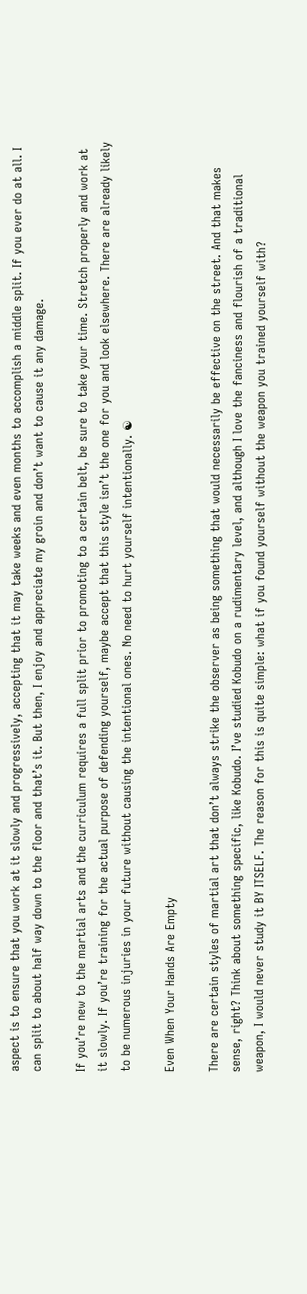aspect is to ensure that you work at it slowly and progressively, accepting that it may take weeks and even months to accomplish a middle split. If you ever do at all. I can split to about half way down to the floor and that’s it. But then, I enjoy and appreciate my groin and don’t want to cause it any damage.

If you’re new to the martial arts and the curriculum requires a full split prior to promoting to a certain belt, be sure to take your time. Stretch properly and work at it slowly. If you’re training for the actual purpose of defending yourself, maybe accept that this style isn’t the one for you and look elsewhere. There are already likely to be numerous injuries in your future without causing the intentional ones. No need to hurt yourself intentionally. ☯

Even When Your Hands Are Empty

There are certain styles of martial art that don’t always strike the observer as being something that would necessarily be effective on the street. And that makes sense, right? Think about something specific, like Kobudo. I’ve studied Kobudo on a rudimentary level, and although I love the fanciness and flourish of a traditional weapon, I would never study it BY ITSELF. The reason for this is quite simple: what if you found yourself without the weapon you trained yourself with?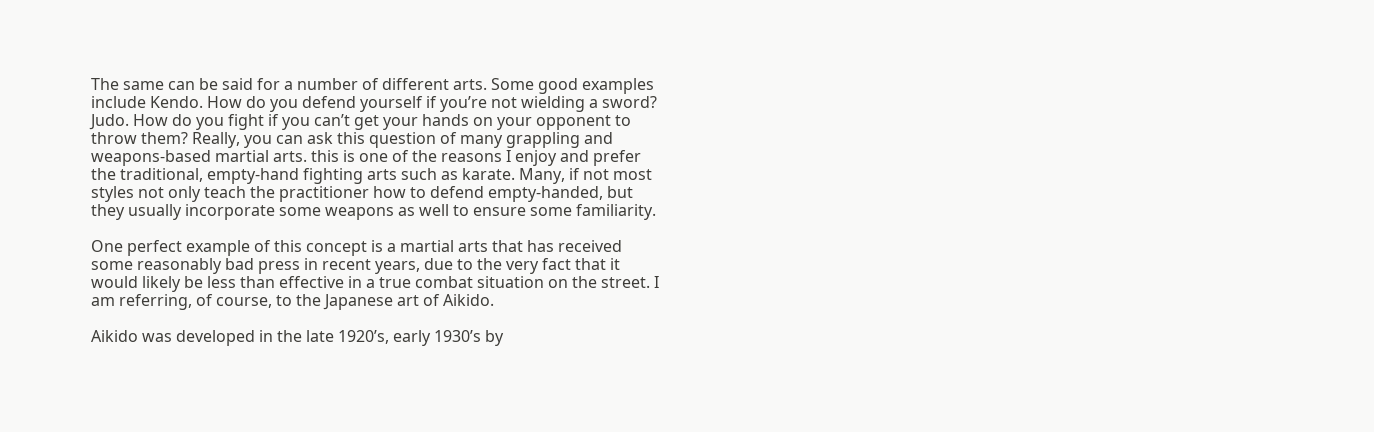The same can be said for a number of different arts. Some good examples include Kendo. How do you defend yourself if you’re not wielding a sword? Judo. How do you fight if you can’t get your hands on your opponent to throw them? Really, you can ask this question of many grappling and weapons-based martial arts. this is one of the reasons I enjoy and prefer the traditional, empty-hand fighting arts such as karate. Many, if not most styles not only teach the practitioner how to defend empty-handed, but they usually incorporate some weapons as well to ensure some familiarity.

One perfect example of this concept is a martial arts that has received some reasonably bad press in recent years, due to the very fact that it would likely be less than effective in a true combat situation on the street. I am referring, of course, to the Japanese art of Aikido.

Aikido was developed in the late 1920’s, early 1930’s by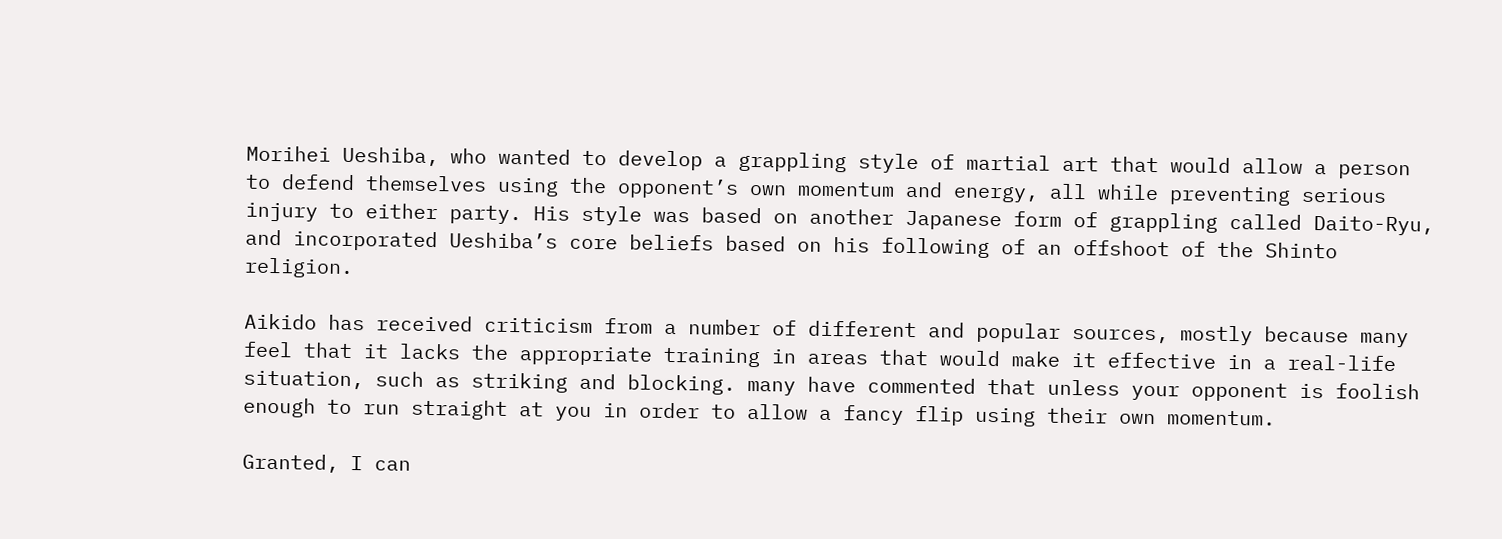Morihei Ueshiba, who wanted to develop a grappling style of martial art that would allow a person to defend themselves using the opponent’s own momentum and energy, all while preventing serious injury to either party. His style was based on another Japanese form of grappling called Daito-Ryu, and incorporated Ueshiba’s core beliefs based on his following of an offshoot of the Shinto religion.

Aikido has received criticism from a number of different and popular sources, mostly because many feel that it lacks the appropriate training in areas that would make it effective in a real-life situation, such as striking and blocking. many have commented that unless your opponent is foolish enough to run straight at you in order to allow a fancy flip using their own momentum.

Granted, I can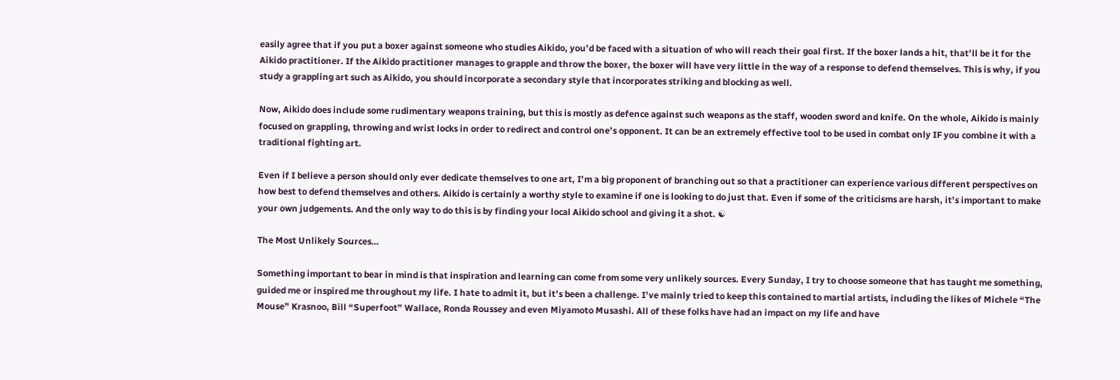easily agree that if you put a boxer against someone who studies Aikido, you’d be faced with a situation of who will reach their goal first. If the boxer lands a hit, that’ll be it for the Aikido practitioner. If the Aikido practitioner manages to grapple and throw the boxer, the boxer will have very little in the way of a response to defend themselves. This is why, if you study a grappling art such as Aikido, you should incorporate a secondary style that incorporates striking and blocking as well.

Now, Aikido does include some rudimentary weapons training, but this is mostly as defence against such weapons as the staff, wooden sword and knife. On the whole, Aikido is mainly focused on grappling, throwing and wrist locks in order to redirect and control one’s opponent. It can be an extremely effective tool to be used in combat only IF you combine it with a traditional fighting art.

Even if I believe a person should only ever dedicate themselves to one art, I’m a big proponent of branching out so that a practitioner can experience various different perspectives on how best to defend themselves and others. Aikido is certainly a worthy style to examine if one is looking to do just that. Even if some of the criticisms are harsh, it’s important to make your own judgements. And the only way to do this is by finding your local Aikido school and giving it a shot. ☯

The Most Unlikely Sources…

Something important to bear in mind is that inspiration and learning can come from some very unlikely sources. Every Sunday, I try to choose someone that has taught me something, guided me or inspired me throughout my life. I hate to admit it, but it’s been a challenge. I’ve mainly tried to keep this contained to martial artists, including the likes of Michele “The Mouse” Krasnoo, Bill “Superfoot” Wallace, Ronda Roussey and even Miyamoto Musashi. All of these folks have had an impact on my life and have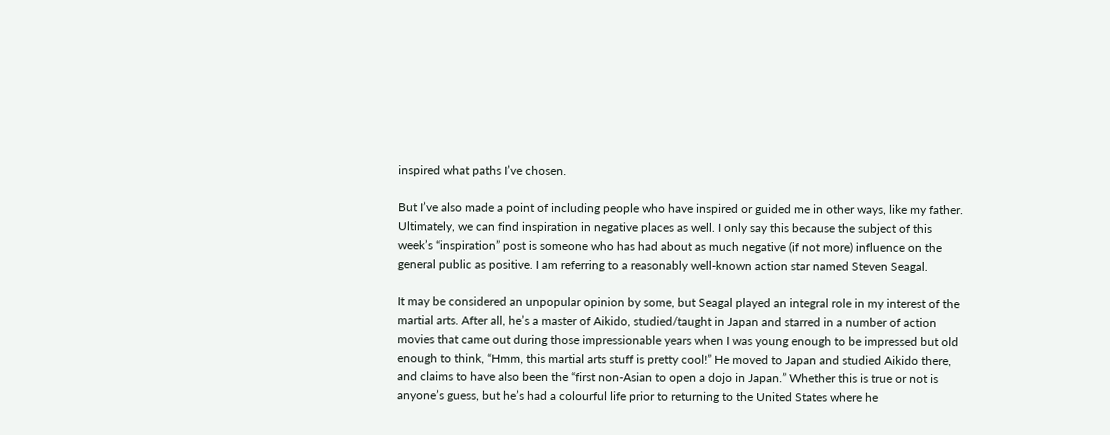inspired what paths I’ve chosen.

But I’ve also made a point of including people who have inspired or guided me in other ways, like my father. Ultimately, we can find inspiration in negative places as well. I only say this because the subject of this week’s “inspiration” post is someone who has had about as much negative (if not more) influence on the general public as positive. I am referring to a reasonably well-known action star named Steven Seagal.

It may be considered an unpopular opinion by some, but Seagal played an integral role in my interest of the martial arts. After all, he’s a master of Aikido, studied/taught in Japan and starred in a number of action movies that came out during those impressionable years when I was young enough to be impressed but old enough to think, “Hmm, this martial arts stuff is pretty cool!” He moved to Japan and studied Aikido there, and claims to have also been the “first non-Asian to open a dojo in Japan.” Whether this is true or not is anyone’s guess, but he’s had a colourful life prior to returning to the United States where he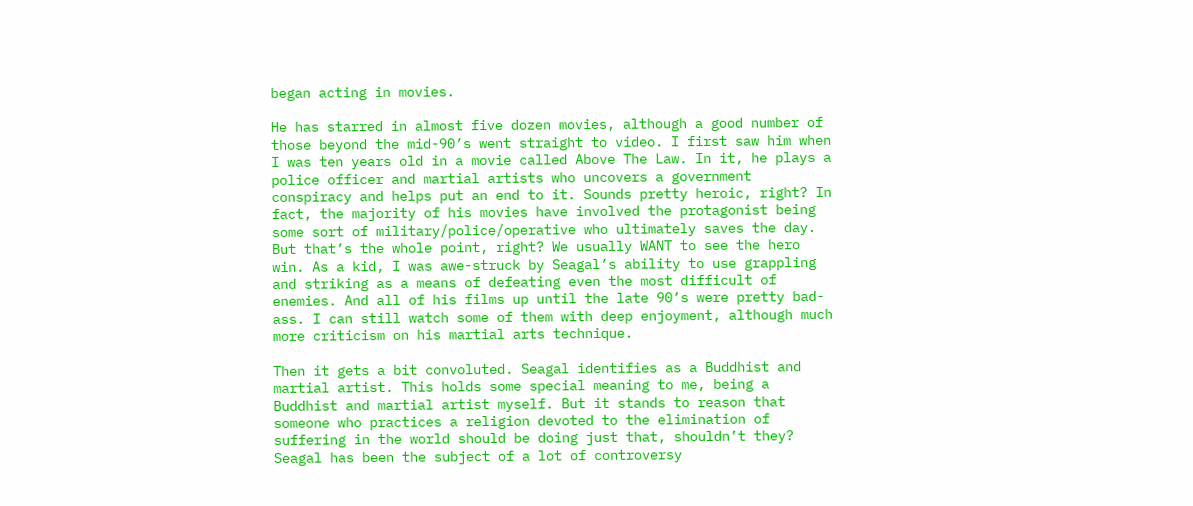began acting in movies.

He has starred in almost five dozen movies, although a good number of those beyond the mid-90’s went straight to video. I first saw him when I was ten years old in a movie called Above The Law. In it, he plays a police officer and martial artists who uncovers a government conspiracy and helps put an end to it. Sounds pretty heroic, right? In fact, the majority of his movies have involved the protagonist being some sort of military/police/operative who ultimately saves the day. But that’s the whole point, right? We usually WANT to see the hero win. As a kid, I was awe-struck by Seagal’s ability to use grappling and striking as a means of defeating even the most difficult of enemies. And all of his films up until the late 90’s were pretty bad-ass. I can still watch some of them with deep enjoyment, although much more criticism on his martial arts technique.

Then it gets a bit convoluted. Seagal identifies as a Buddhist and martial artist. This holds some special meaning to me, being a Buddhist and martial artist myself. But it stands to reason that someone who practices a religion devoted to the elimination of suffering in the world should be doing just that, shouldn’t they? Seagal has been the subject of a lot of controversy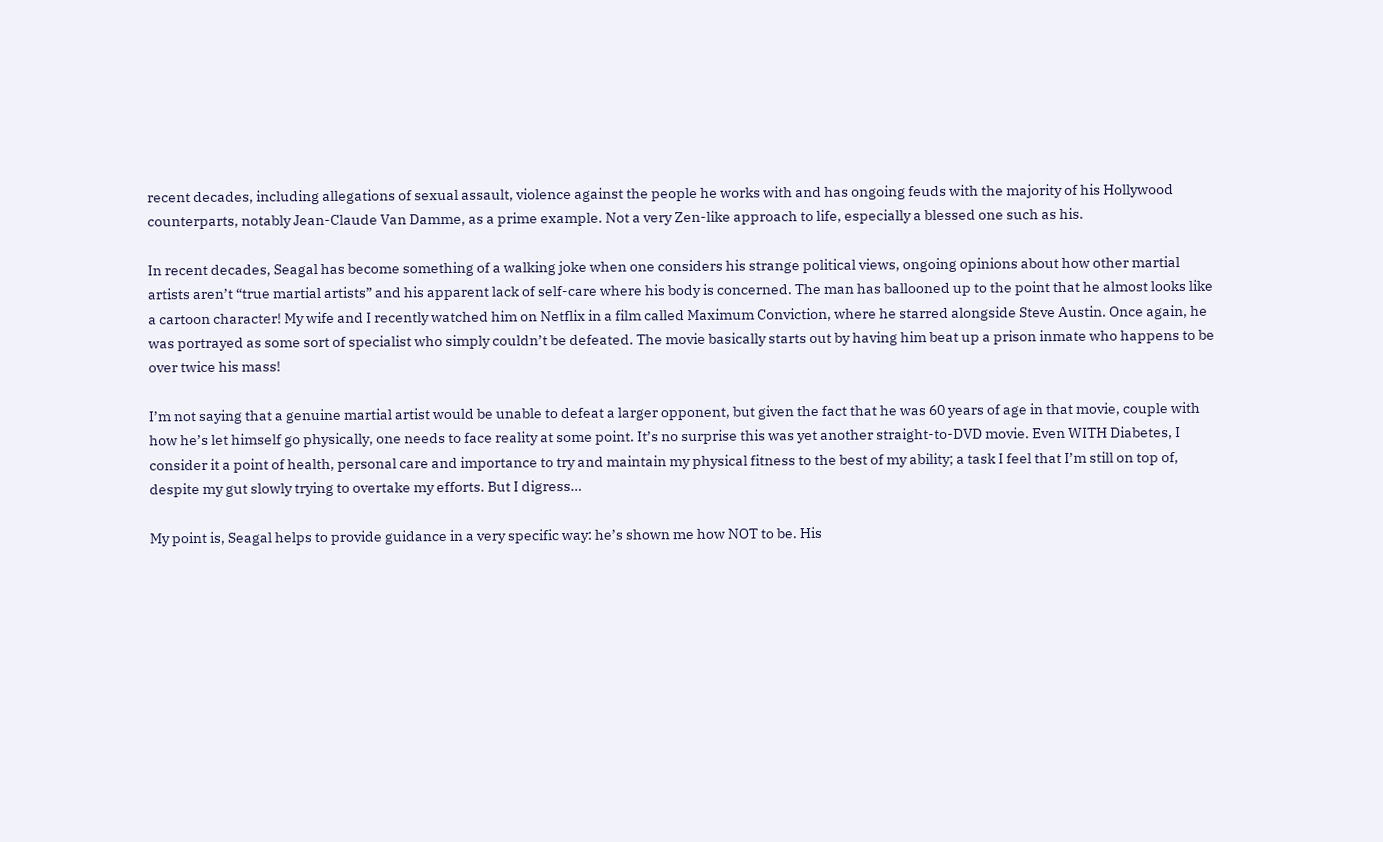recent decades, including allegations of sexual assault, violence against the people he works with and has ongoing feuds with the majority of his Hollywood counterparts, notably Jean-Claude Van Damme, as a prime example. Not a very Zen-like approach to life, especially a blessed one such as his.

In recent decades, Seagal has become something of a walking joke when one considers his strange political views, ongoing opinions about how other martial artists aren’t “true martial artists” and his apparent lack of self-care where his body is concerned. The man has ballooned up to the point that he almost looks like a cartoon character! My wife and I recently watched him on Netflix in a film called Maximum Conviction, where he starred alongside Steve Austin. Once again, he was portrayed as some sort of specialist who simply couldn’t be defeated. The movie basically starts out by having him beat up a prison inmate who happens to be over twice his mass!

I’m not saying that a genuine martial artist would be unable to defeat a larger opponent, but given the fact that he was 60 years of age in that movie, couple with how he’s let himself go physically, one needs to face reality at some point. It’s no surprise this was yet another straight-to-DVD movie. Even WITH Diabetes, I consider it a point of health, personal care and importance to try and maintain my physical fitness to the best of my ability; a task I feel that I’m still on top of, despite my gut slowly trying to overtake my efforts. But I digress…

My point is, Seagal helps to provide guidance in a very specific way: he’s shown me how NOT to be. His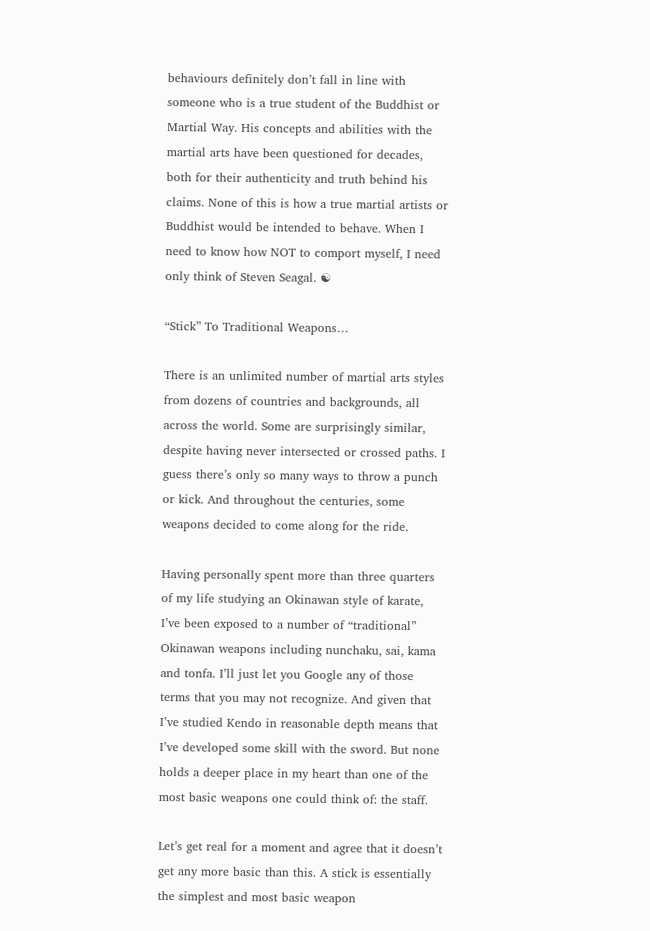behaviours definitely don’t fall in line with someone who is a true student of the Buddhist or Martial Way. His concepts and abilities with the martial arts have been questioned for decades, both for their authenticity and truth behind his claims. None of this is how a true martial artists or Buddhist would be intended to behave. When I need to know how NOT to comport myself, I need only think of Steven Seagal. ☯

“Stick” To Traditional Weapons…

There is an unlimited number of martial arts styles from dozens of countries and backgrounds, all across the world. Some are surprisingly similar, despite having never intersected or crossed paths. I guess there’s only so many ways to throw a punch or kick. And throughout the centuries, some weapons decided to come along for the ride.

Having personally spent more than three quarters of my life studying an Okinawan style of karate, I’ve been exposed to a number of “traditional” Okinawan weapons including nunchaku, sai, kama and tonfa. I’ll just let you Google any of those terms that you may not recognize. And given that I’ve studied Kendo in reasonable depth means that I’ve developed some skill with the sword. But none holds a deeper place in my heart than one of the most basic weapons one could think of: the staff.

Let’s get real for a moment and agree that it doesn’t get any more basic than this. A stick is essentially the simplest and most basic weapon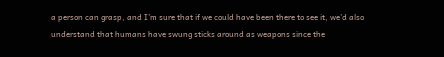a person can grasp, and I’m sure that if we could have been there to see it, we’d also understand that humans have swung sticks around as weapons since the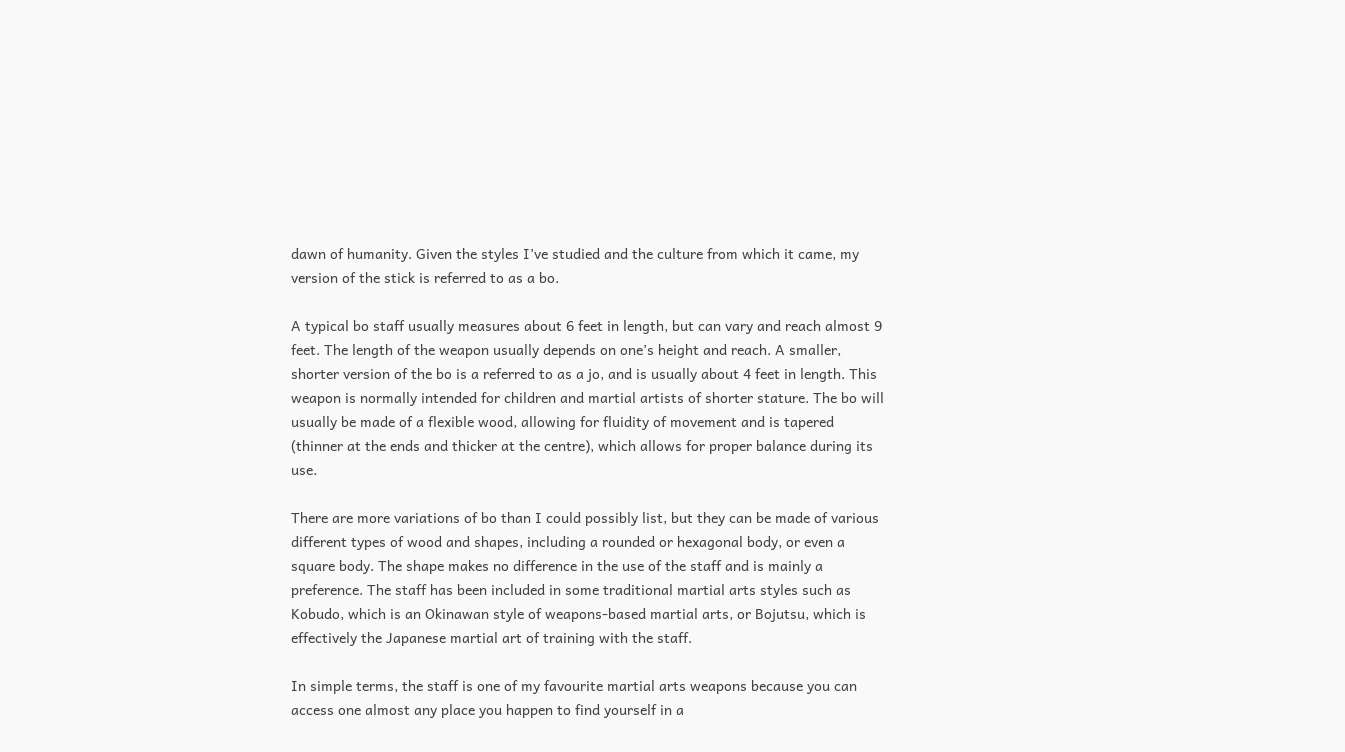dawn of humanity. Given the styles I’ve studied and the culture from which it came, my version of the stick is referred to as a bo.

A typical bo staff usually measures about 6 feet in length, but can vary and reach almost 9 feet. The length of the weapon usually depends on one’s height and reach. A smaller, shorter version of the bo is a referred to as a jo, and is usually about 4 feet in length. This weapon is normally intended for children and martial artists of shorter stature. The bo will usually be made of a flexible wood, allowing for fluidity of movement and is tapered (thinner at the ends and thicker at the centre), which allows for proper balance during its use.

There are more variations of bo than I could possibly list, but they can be made of various different types of wood and shapes, including a rounded or hexagonal body, or even a square body. The shape makes no difference in the use of the staff and is mainly a preference. The staff has been included in some traditional martial arts styles such as Kobudo, which is an Okinawan style of weapons-based martial arts, or Bojutsu, which is effectively the Japanese martial art of training with the staff.

In simple terms, the staff is one of my favourite martial arts weapons because you can access one almost any place you happen to find yourself in a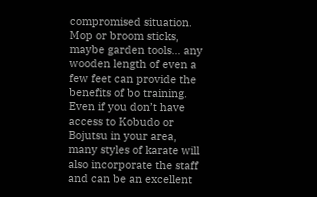compromised situation. Mop or broom sticks, maybe garden tools… any wooden length of even a few feet can provide the benefits of bo training. Even if you don’t have access to Kobudo or Bojutsu in your area, many styles of karate will also incorporate the staff and can be an excellent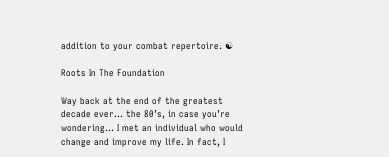addition to your combat repertoire. ☯

Roots In The Foundation

Way back at the end of the greatest decade ever… the 80’s, in case you’re wondering… I met an individual who would change and improve my life. In fact, I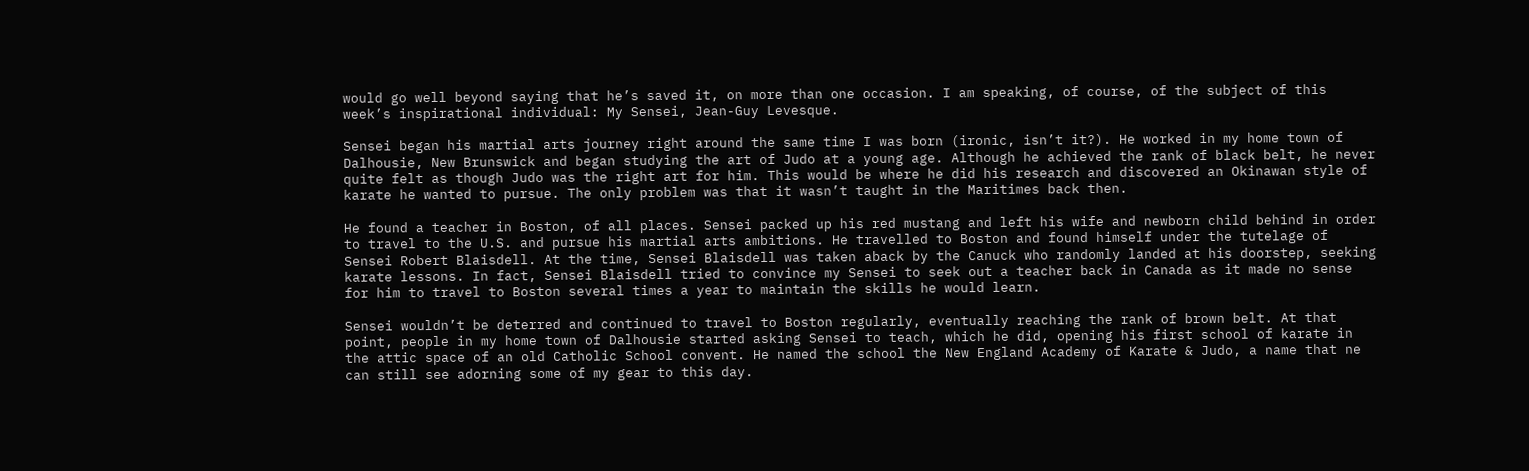would go well beyond saying that he’s saved it, on more than one occasion. I am speaking, of course, of the subject of this week’s inspirational individual: My Sensei, Jean-Guy Levesque.

Sensei began his martial arts journey right around the same time I was born (ironic, isn’t it?). He worked in my home town of Dalhousie, New Brunswick and began studying the art of Judo at a young age. Although he achieved the rank of black belt, he never quite felt as though Judo was the right art for him. This would be where he did his research and discovered an Okinawan style of karate he wanted to pursue. The only problem was that it wasn’t taught in the Maritimes back then.

He found a teacher in Boston, of all places. Sensei packed up his red mustang and left his wife and newborn child behind in order to travel to the U.S. and pursue his martial arts ambitions. He travelled to Boston and found himself under the tutelage of Sensei Robert Blaisdell. At the time, Sensei Blaisdell was taken aback by the Canuck who randomly landed at his doorstep, seeking karate lessons. In fact, Sensei Blaisdell tried to convince my Sensei to seek out a teacher back in Canada as it made no sense for him to travel to Boston several times a year to maintain the skills he would learn.

Sensei wouldn’t be deterred and continued to travel to Boston regularly, eventually reaching the rank of brown belt. At that point, people in my home town of Dalhousie started asking Sensei to teach, which he did, opening his first school of karate in the attic space of an old Catholic School convent. He named the school the New England Academy of Karate & Judo, a name that ne can still see adorning some of my gear to this day.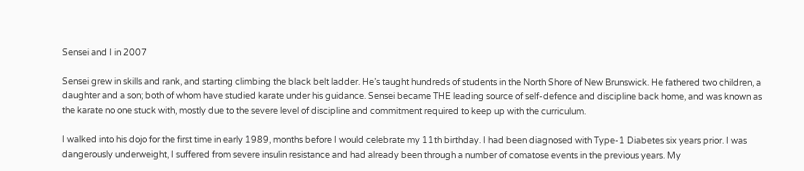Sensei and I in 2007

Sensei grew in skills and rank, and starting climbing the black belt ladder. He’s taught hundreds of students in the North Shore of New Brunswick. He fathered two children, a daughter and a son; both of whom have studied karate under his guidance. Sensei became THE leading source of self-defence and discipline back home, and was known as the karate no one stuck with, mostly due to the severe level of discipline and commitment required to keep up with the curriculum.

I walked into his dojo for the first time in early 1989, months before I would celebrate my 11th birthday. I had been diagnosed with Type-1 Diabetes six years prior. I was dangerously underweight, I suffered from severe insulin resistance and had already been through a number of comatose events in the previous years. My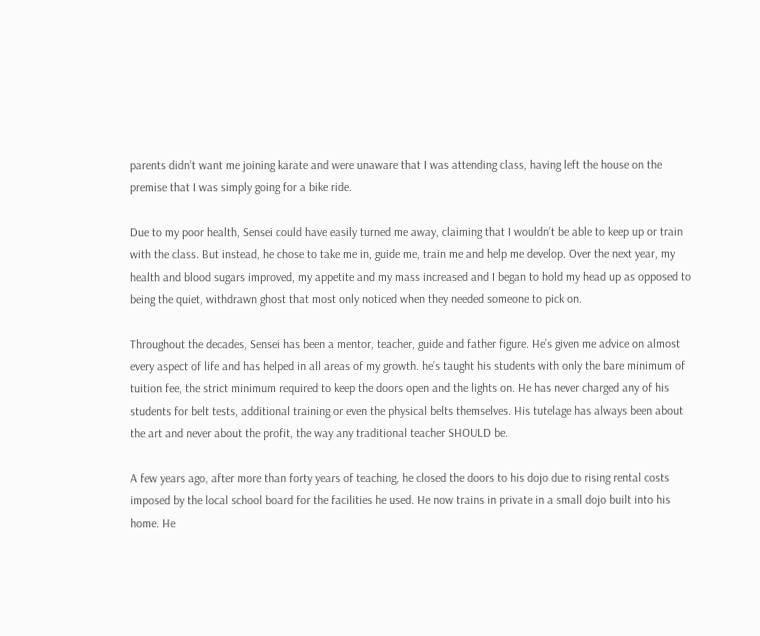parents didn’t want me joining karate and were unaware that I was attending class, having left the house on the premise that I was simply going for a bike ride.

Due to my poor health, Sensei could have easily turned me away, claiming that I wouldn’t be able to keep up or train with the class. But instead, he chose to take me in, guide me, train me and help me develop. Over the next year, my health and blood sugars improved, my appetite and my mass increased and I began to hold my head up as opposed to being the quiet, withdrawn ghost that most only noticed when they needed someone to pick on.

Throughout the decades, Sensei has been a mentor, teacher, guide and father figure. He’s given me advice on almost every aspect of life and has helped in all areas of my growth. he’s taught his students with only the bare minimum of tuition fee, the strict minimum required to keep the doors open and the lights on. He has never charged any of his students for belt tests, additional training or even the physical belts themselves. His tutelage has always been about the art and never about the profit, the way any traditional teacher SHOULD be.

A few years ago, after more than forty years of teaching, he closed the doors to his dojo due to rising rental costs imposed by the local school board for the facilities he used. He now trains in private in a small dojo built into his home. He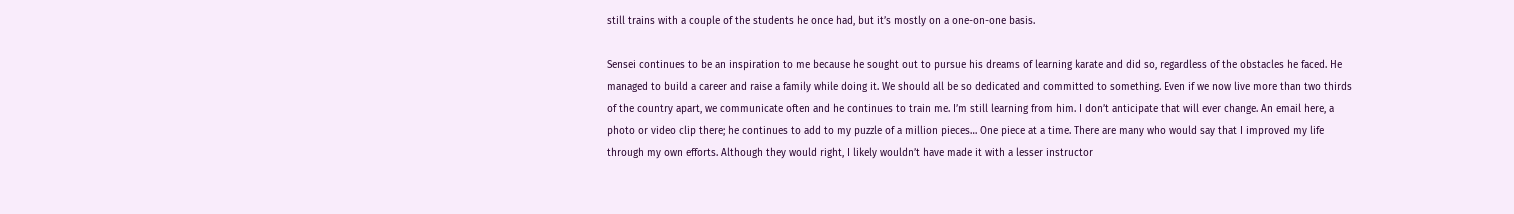still trains with a couple of the students he once had, but it’s mostly on a one-on-one basis.

Sensei continues to be an inspiration to me because he sought out to pursue his dreams of learning karate and did so, regardless of the obstacles he faced. He managed to build a career and raise a family while doing it. We should all be so dedicated and committed to something. Even if we now live more than two thirds of the country apart, we communicate often and he continues to train me. I’m still learning from him. I don’t anticipate that will ever change. An email here, a photo or video clip there; he continues to add to my puzzle of a million pieces… One piece at a time. There are many who would say that I improved my life through my own efforts. Although they would right, I likely wouldn’t have made it with a lesser instructor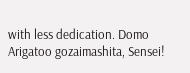with less dedication. Domo Arigatoo gozaimashita, Sensei!